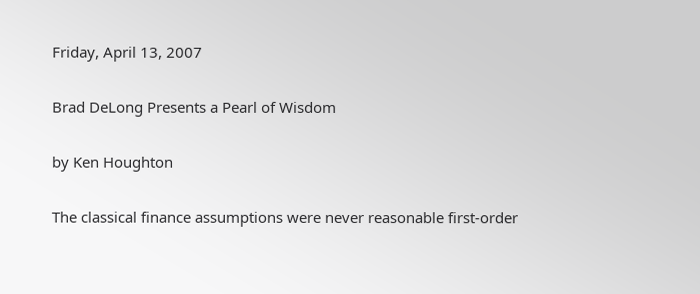Friday, April 13, 2007

Brad DeLong Presents a Pearl of Wisdom

by Ken Houghton

The classical finance assumptions were never reasonable first-order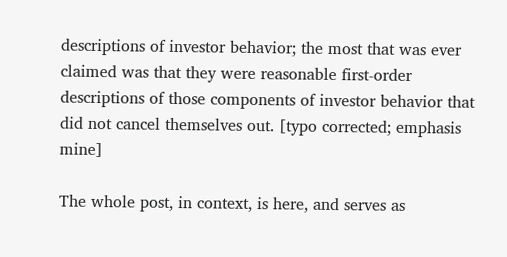descriptions of investor behavior; the most that was ever claimed was that they were reasonable first-order descriptions of those components of investor behavior that did not cancel themselves out. [typo corrected; emphasis mine]

The whole post, in context, is here, and serves as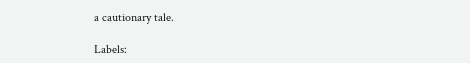a cautionary tale.

Labels: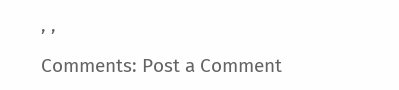, ,

Comments: Post a Comment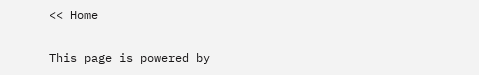<< Home

This page is powered by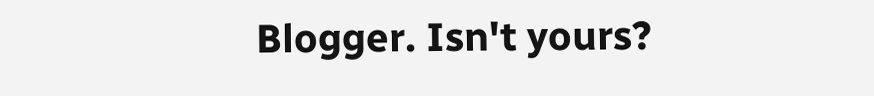Blogger. Isn't yours?